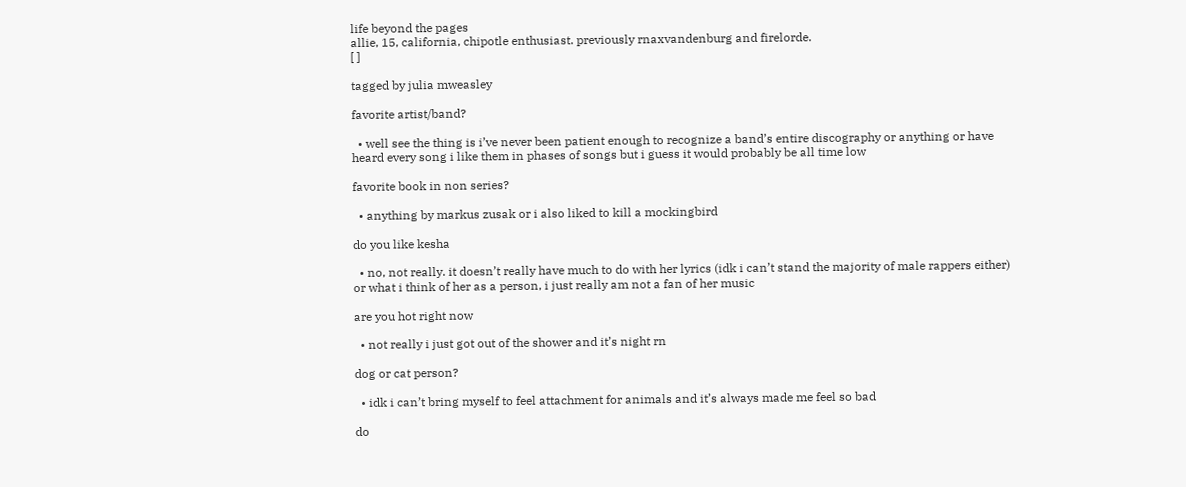life beyond the pages
allie, 15, california, chipotle enthusiast. previously rnaxvandenburg and firelorde.
[ ]

tagged by julia mweasley

favorite artist/band?

  • well see the thing is i’ve never been patient enough to recognize a band’s entire discography or anything or have heard every song i like them in phases of songs but i guess it would probably be all time low

favorite book in non series?

  • anything by markus zusak or i also liked to kill a mockingbird

do you like kesha

  • no, not really. it doesn’t really have much to do with her lyrics (idk i can’t stand the majority of male rappers either) or what i think of her as a person, i just really am not a fan of her music

are you hot right now

  • not really i just got out of the shower and it’s night rn

dog or cat person?

  • idk i can’t bring myself to feel attachment for animals and it’s always made me feel so bad

do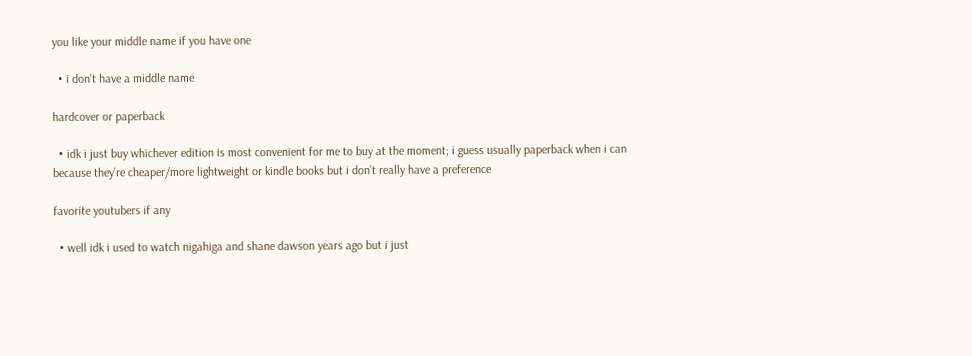you like your middle name if you have one

  • i don’t have a middle name

hardcover or paperback

  • idk i just buy whichever edition is most convenient for me to buy at the moment; i guess usually paperback when i can because they’re cheaper/more lightweight or kindle books but i don’t really have a preference

favorite youtubers if any

  • well idk i used to watch nigahiga and shane dawson years ago but i just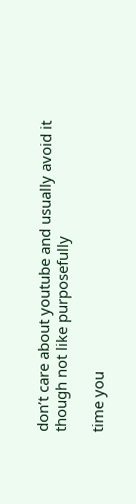don’t care about youtube and usually avoid it though not like purposefully

time you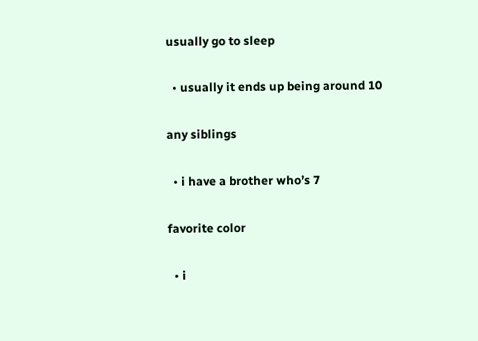usually go to sleep

  • usually it ends up being around 10

any siblings

  • i have a brother who’s 7

favorite color

  • i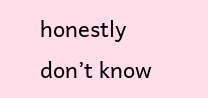honestly don’t know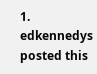1. edkennedys posted this